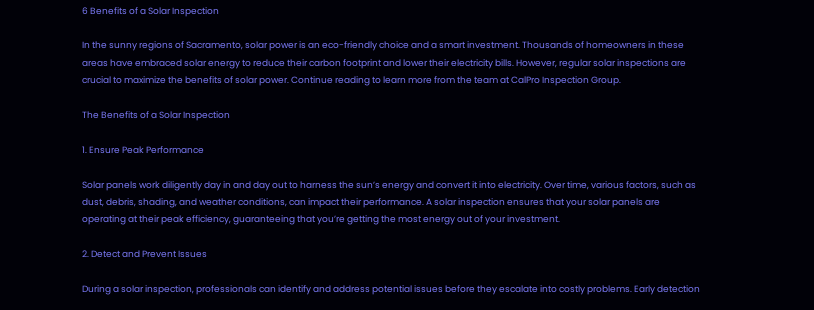6 Benefits of a Solar Inspection

In the sunny regions of Sacramento, solar power is an eco-friendly choice and a smart investment. Thousands of homeowners in these areas have embraced solar energy to reduce their carbon footprint and lower their electricity bills. However, regular solar inspections are crucial to maximize the benefits of solar power. Continue reading to learn more from the team at CalPro Inspection Group.

The Benefits of a Solar Inspection

1. Ensure Peak Performance

Solar panels work diligently day in and day out to harness the sun’s energy and convert it into electricity. Over time, various factors, such as dust, debris, shading, and weather conditions, can impact their performance. A solar inspection ensures that your solar panels are operating at their peak efficiency, guaranteeing that you’re getting the most energy out of your investment.

2. Detect and Prevent Issues

During a solar inspection, professionals can identify and address potential issues before they escalate into costly problems. Early detection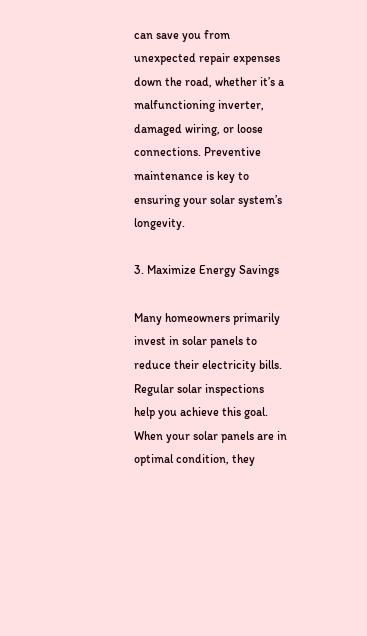can save you from unexpected repair expenses down the road, whether it’s a malfunctioning inverter, damaged wiring, or loose connections. Preventive maintenance is key to ensuring your solar system’s longevity.

3. Maximize Energy Savings

Many homeowners primarily invest in solar panels to reduce their electricity bills. Regular solar inspections help you achieve this goal. When your solar panels are in optimal condition, they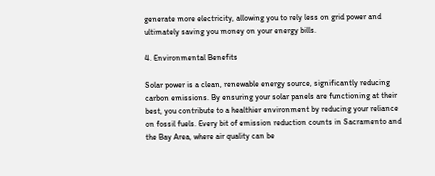generate more electricity, allowing you to rely less on grid power and ultimately saving you money on your energy bills.

4. Environmental Benefits

Solar power is a clean, renewable energy source, significantly reducing carbon emissions. By ensuring your solar panels are functioning at their best, you contribute to a healthier environment by reducing your reliance on fossil fuels. Every bit of emission reduction counts in Sacramento and the Bay Area, where air quality can be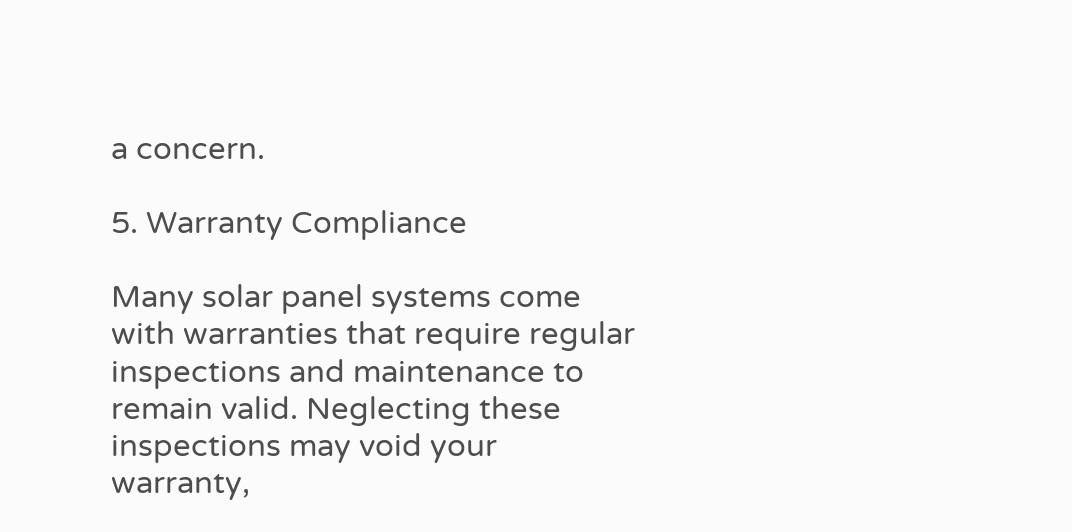a concern.

5. Warranty Compliance

Many solar panel systems come with warranties that require regular inspections and maintenance to remain valid. Neglecting these inspections may void your warranty,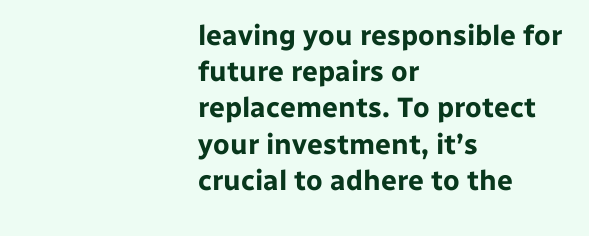leaving you responsible for future repairs or replacements. To protect your investment, it’s crucial to adhere to the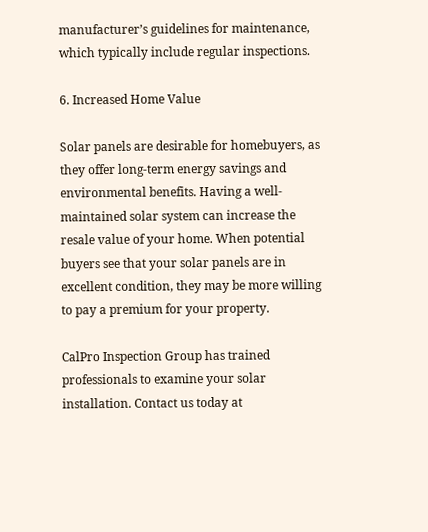manufacturer’s guidelines for maintenance, which typically include regular inspections.

6. Increased Home Value

Solar panels are desirable for homebuyers, as they offer long-term energy savings and environmental benefits. Having a well-maintained solar system can increase the resale value of your home. When potential buyers see that your solar panels are in excellent condition, they may be more willing to pay a premium for your property.

CalPro Inspection Group has trained professionals to examine your solar installation. Contact us today at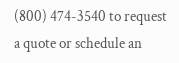(800) 474-3540 to request a quote or schedule an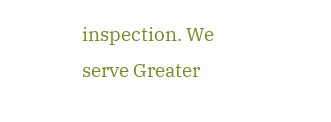inspection. We serve Greater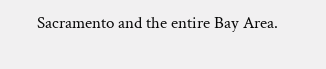Sacramento and the entire Bay Area.